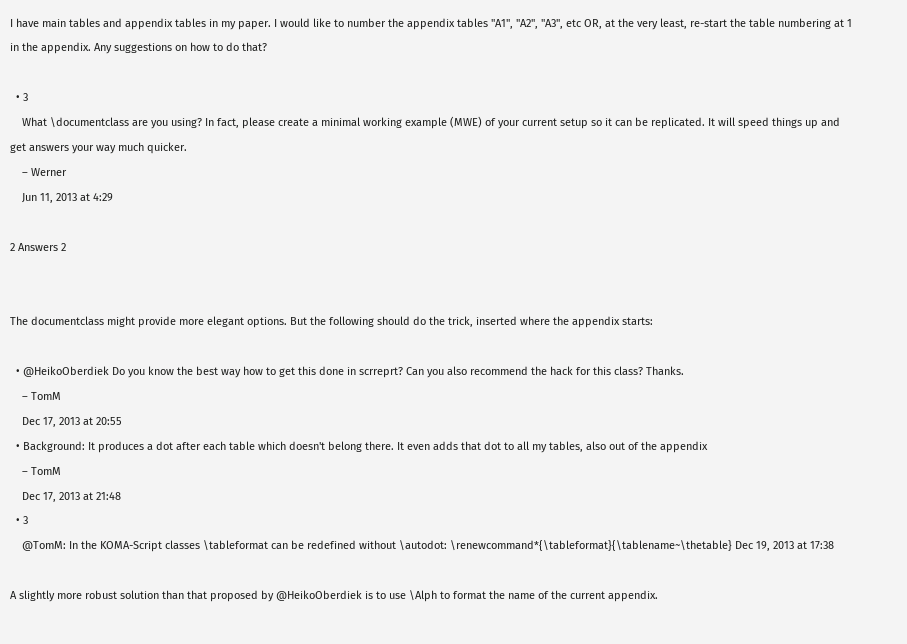I have main tables and appendix tables in my paper. I would like to number the appendix tables "A1", "A2", "A3", etc OR, at the very least, re-start the table numbering at 1 in the appendix. Any suggestions on how to do that?

  • 3
    What \documentclass are you using? In fact, please create a minimal working example (MWE) of your current setup so it can be replicated. It will speed things up and get answers your way much quicker.
    – Werner
    Jun 11, 2013 at 4:29

2 Answers 2


The documentclass might provide more elegant options. But the following should do the trick, inserted where the appendix starts:

  • @HeikoOberdiek Do you know the best way how to get this done in scrreprt? Can you also recommend the hack for this class? Thanks.
    – TomM
    Dec 17, 2013 at 20:55
  • Background: It produces a dot after each table which doesn't belong there. It even adds that dot to all my tables, also out of the appendix
    – TomM
    Dec 17, 2013 at 21:48
  • 3
    @TomM: In the KOMA-Script classes \tableformat can be redefined without \autodot: \renewcommand*{\tableformat}{\tablename~\thetable} Dec 19, 2013 at 17:38

A slightly more robust solution than that proposed by @HeikoOberdiek is to use \Alph to format the name of the current appendix.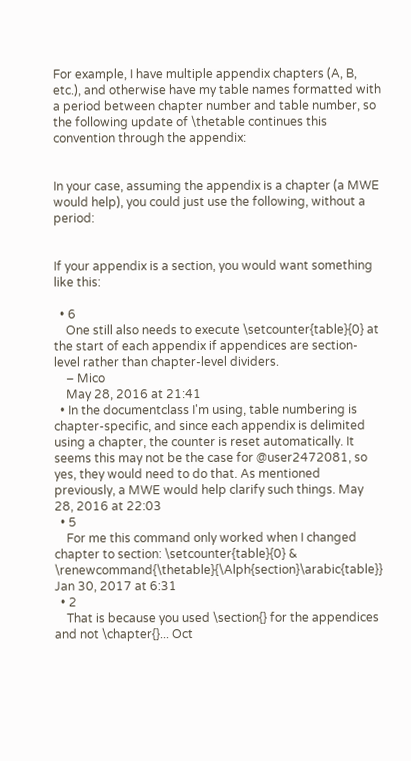For example, I have multiple appendix chapters (A, B, etc.), and otherwise have my table names formatted with a period between chapter number and table number, so the following update of \thetable continues this convention through the appendix:


In your case, assuming the appendix is a chapter (a MWE would help), you could just use the following, without a period:


If your appendix is a section, you would want something like this:

  • 6
    One still also needs to execute \setcounter{table}{0} at the start of each appendix if appendices are section-level rather than chapter-level dividers.
    – Mico
    May 28, 2016 at 21:41
  • In the documentclass I'm using, table numbering is chapter-specific, and since each appendix is delimited using a chapter, the counter is reset automatically. It seems this may not be the case for @user2472081, so yes, they would need to do that. As mentioned previously, a MWE would help clarify such things. May 28, 2016 at 22:03
  • 5
    For me this command only worked when I changed chapter to section: \setcounter{table}{0} & \renewcommand{\thetable}{\Alph{section}\arabic{table}} Jan 30, 2017 at 6:31
  • 2
    That is because you used \section{} for the appendices and not \chapter{}... Oct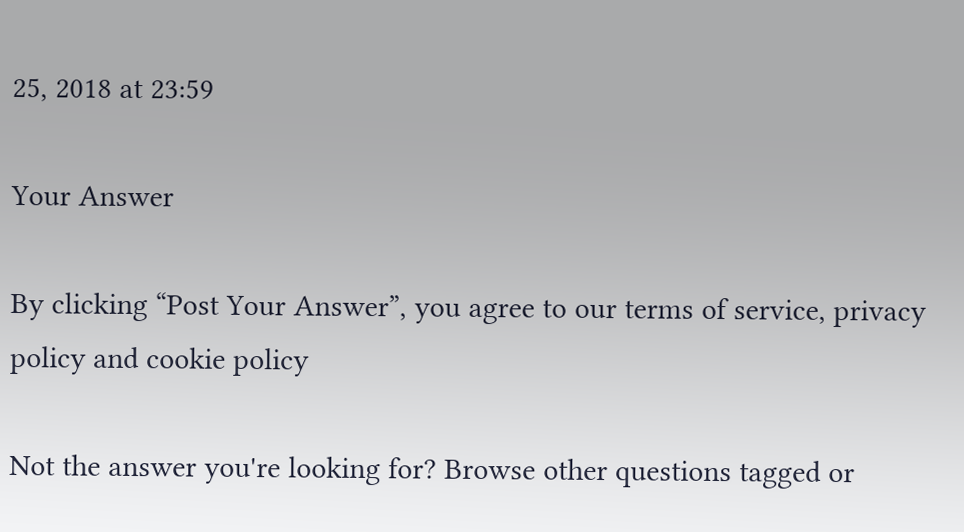25, 2018 at 23:59

Your Answer

By clicking “Post Your Answer”, you agree to our terms of service, privacy policy and cookie policy

Not the answer you're looking for? Browse other questions tagged or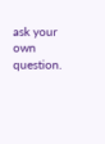ask your own question.